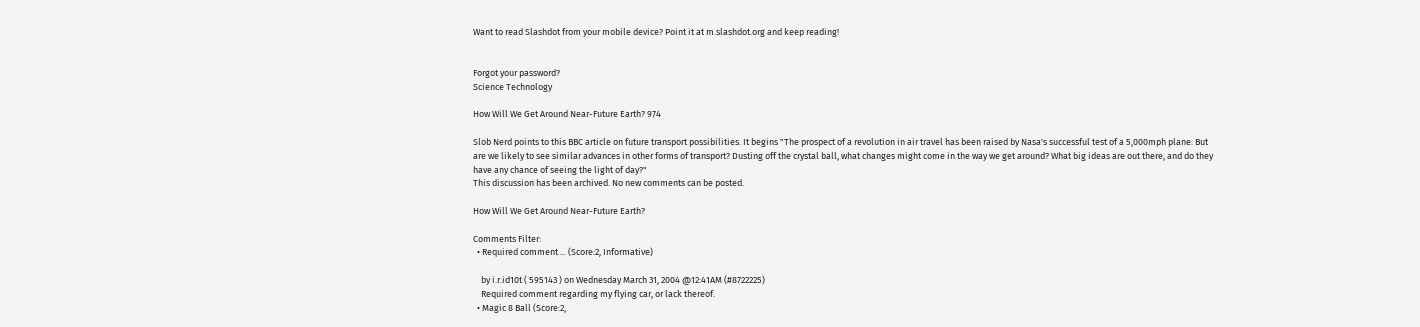Want to read Slashdot from your mobile device? Point it at m.slashdot.org and keep reading!


Forgot your password?
Science Technology

How Will We Get Around Near-Future Earth? 974

Slob Nerd points to this BBC article on future transport possibilities. It begins "The prospect of a revolution in air travel has been raised by Nasa's successful test of a 5,000mph plane. But are we likely to see similar advances in other forms of transport? Dusting off the crystal ball, what changes might come in the way we get around? What big ideas are out there, and do they have any chance of seeing the light of day?"
This discussion has been archived. No new comments can be posted.

How Will We Get Around Near-Future Earth?

Comments Filter:
  • Required comment ... (Score:2, Informative)

    by i.r.id10t ( 595143 ) on Wednesday March 31, 2004 @12:41AM (#8722225)
    Required comment regarding my flying car, or lack thereof.
  • Magic 8 Ball (Score:2,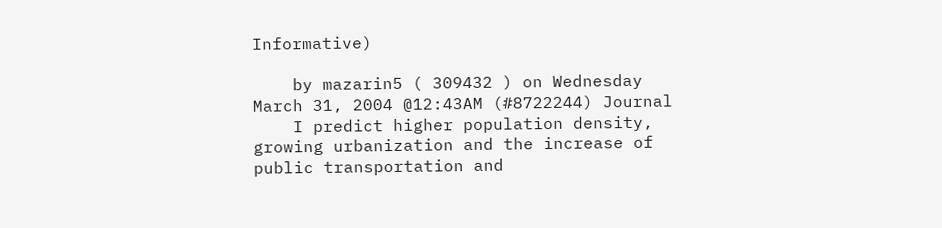Informative)

    by mazarin5 ( 309432 ) on Wednesday March 31, 2004 @12:43AM (#8722244) Journal
    I predict higher population density, growing urbanization and the increase of public transportation and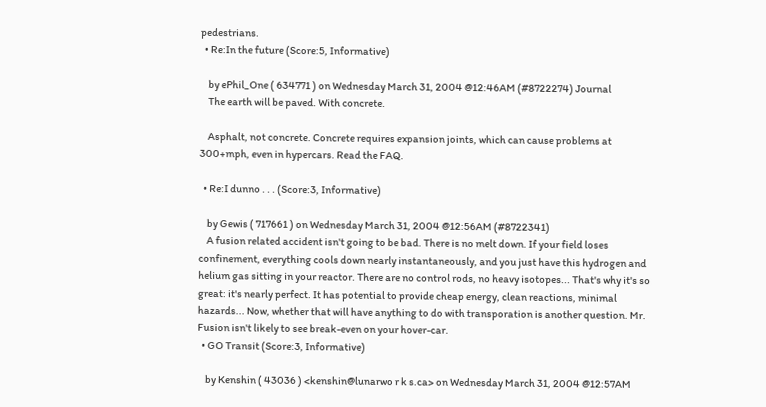pedestrians.
  • Re:In the future (Score:5, Informative)

    by ePhil_One ( 634771 ) on Wednesday March 31, 2004 @12:46AM (#8722274) Journal
    The earth will be paved. With concrete.

    Asphalt, not concrete. Concrete requires expansion joints, which can cause problems at 300+mph, even in hypercars. Read the FAQ.

  • Re:I dunno . . . (Score:3, Informative)

    by Gewis ( 717661 ) on Wednesday March 31, 2004 @12:56AM (#8722341)
    A fusion related accident isn't going to be bad. There is no melt down. If your field loses confinement, everything cools down nearly instantaneously, and you just have this hydrogen and helium gas sitting in your reactor. There are no control rods, no heavy isotopes... That's why it's so great: it's nearly perfect. It has potential to provide cheap energy, clean reactions, minimal hazards... Now, whether that will have anything to do with transporation is another question. Mr. Fusion isn't likely to see break-even on your hover-car.
  • GO Transit (Score:3, Informative)

    by Kenshin ( 43036 ) <kenshin@lunarwo r k s.ca> on Wednesday March 31, 2004 @12:57AM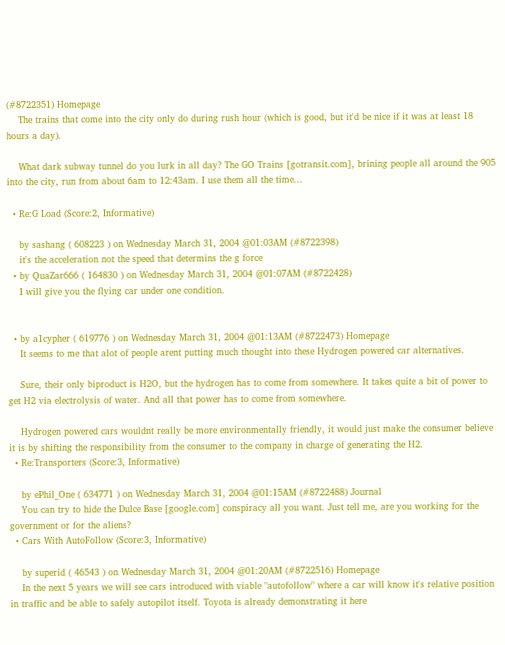(#8722351) Homepage
    The trains that come into the city only do during rush hour (which is good, but it'd be nice if it was at least 18 hours a day).

    What dark subway tunnel do you lurk in all day? The GO Trains [gotransit.com], brining people all around the 905 into the city, run from about 6am to 12:43am. I use them all the time...

  • Re:G Load (Score:2, Informative)

    by sashang ( 608223 ) on Wednesday March 31, 2004 @01:03AM (#8722398)
    it's the acceleration not the speed that determins the g force
  • by QuaZar666 ( 164830 ) on Wednesday March 31, 2004 @01:07AM (#8722428)
    I will give you the flying car under one condition.


  • by a1cypher ( 619776 ) on Wednesday March 31, 2004 @01:13AM (#8722473) Homepage
    It seems to me that alot of people arent putting much thought into these Hydrogen powered car alternatives.

    Sure, their only biproduct is H2O, but the hydrogen has to come from somewhere. It takes quite a bit of power to get H2 via electrolysis of water. And all that power has to come from somewhere.

    Hydrogen powered cars wouldnt really be more environmentally friendly, it would just make the consumer believe it is by shifting the responsibility from the consumer to the company in charge of generating the H2.
  • Re:Transporters (Score:3, Informative)

    by ePhil_One ( 634771 ) on Wednesday March 31, 2004 @01:15AM (#8722488) Journal
    You can try to hide the Dulce Base [google.com] conspiracy all you want. Just tell me, are you working for the government or for the aliens?
  • Cars With AutoFollow (Score:3, Informative)

    by superid ( 46543 ) on Wednesday March 31, 2004 @01:20AM (#8722516) Homepage
    In the next 5 years we will see cars introduced with viable "autofollow" where a car will know it's relative position in traffic and be able to safely autopilot itself. Toyota is already demonstrating it here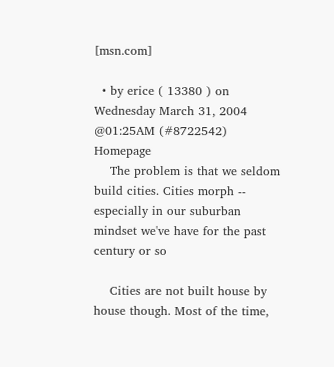[msn.com]

  • by erice ( 13380 ) on Wednesday March 31, 2004 @01:25AM (#8722542) Homepage
    The problem is that we seldom build cities. Cities morph -- especially in our suburban mindset we've have for the past century or so

    Cities are not built house by house though. Most of the time,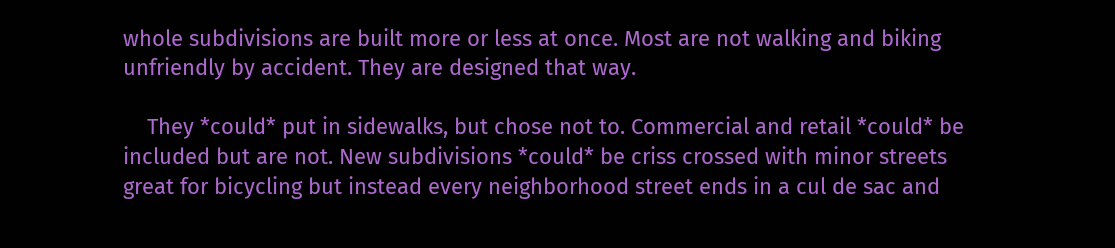whole subdivisions are built more or less at once. Most are not walking and biking unfriendly by accident. They are designed that way.

    They *could* put in sidewalks, but chose not to. Commercial and retail *could* be included but are not. New subdivisions *could* be criss crossed with minor streets great for bicycling but instead every neighborhood street ends in a cul de sac and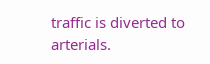traffic is diverted to arterials.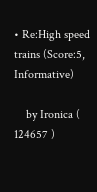• Re:High speed trains (Score:5, Informative)

    by Ironica ( 124657 )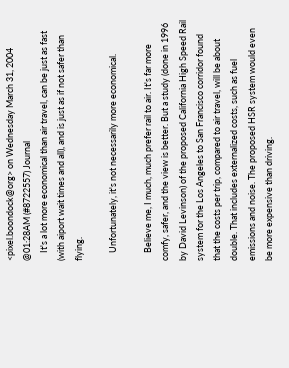<pixel.boondock@org> on Wednesday March 31, 2004 @01:28AM (#8722557) Journal
    It's a lot more economical than air travel, can be just as fast (with aiport wait times and all), and is just as if not safer than flying.

    Unfortunately, it's not necessarily more economical.

    Believe me, I much, much prefer rail to air. It's far more comfy, safer, and the view is better. But a study (done in 1996 by David Levinson) of the proposed California High Speed Rail system for the Los Angeles to San Francisco corridor found that the costs per trip, compared to air travel, will be about double. That includes externalized costs, such as fuel emissions and noise. The proposed HSR system would even be more expensive than driving.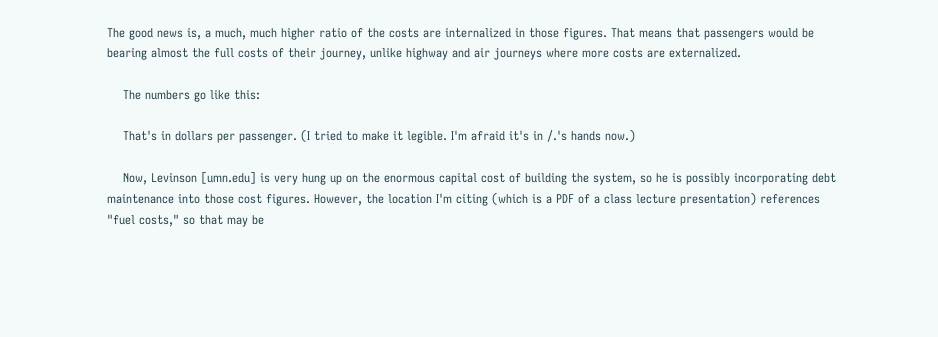The good news is, a much, much higher ratio of the costs are internalized in those figures. That means that passengers would be bearing almost the full costs of their journey, unlike highway and air journeys where more costs are externalized.

    The numbers go like this:

    That's in dollars per passenger. (I tried to make it legible. I'm afraid it's in /.'s hands now.)

    Now, Levinson [umn.edu] is very hung up on the enormous capital cost of building the system, so he is possibly incorporating debt maintenance into those cost figures. However, the location I'm citing (which is a PDF of a class lecture presentation) references "fuel costs," so that may be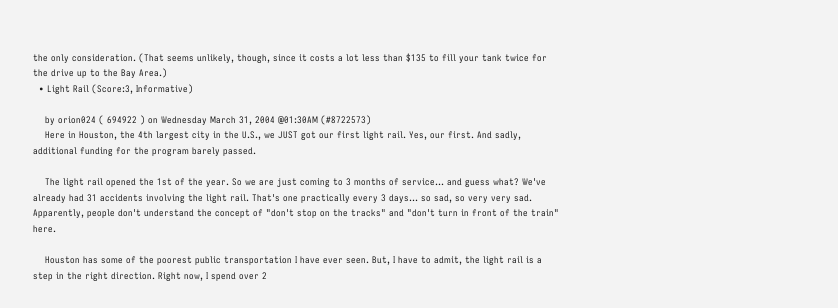the only consideration. (That seems unlikely, though, since it costs a lot less than $135 to fill your tank twice for the drive up to the Bay Area.)
  • Light Rail (Score:3, Informative)

    by orion024 ( 694922 ) on Wednesday March 31, 2004 @01:30AM (#8722573)
    Here in Houston, the 4th largest city in the U.S., we JUST got our first light rail. Yes, our first. And sadly, additional funding for the program barely passed.

    The light rail opened the 1st of the year. So we are just coming to 3 months of service... and guess what? We've already had 31 accidents involving the light rail. That's one practically every 3 days... so sad, so very very sad. Apparently, people don't understand the concept of "don't stop on the tracks" and "don't turn in front of the train" here.

    Houston has some of the poorest public transportation I have ever seen. But, I have to admit, the light rail is a step in the right direction. Right now, I spend over 2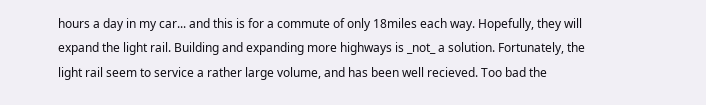hours a day in my car... and this is for a commute of only 18miles each way. Hopefully, they will expand the light rail. Building and expanding more highways is _not_ a solution. Fortunately, the light rail seem to service a rather large volume, and has been well recieved. Too bad the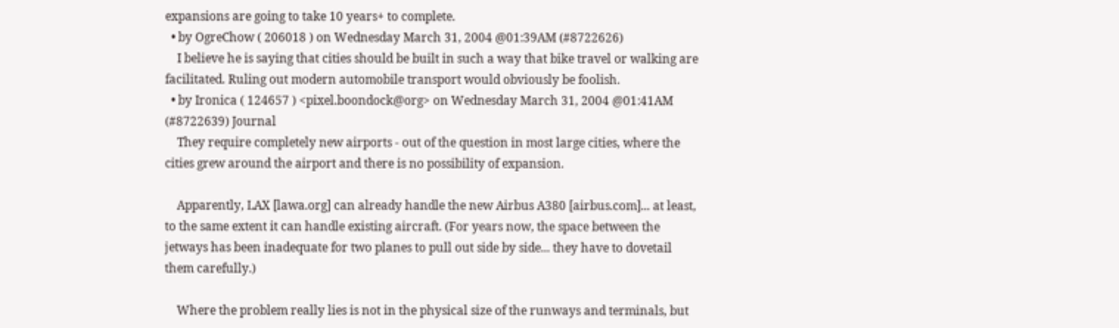expansions are going to take 10 years+ to complete.
  • by OgreChow ( 206018 ) on Wednesday March 31, 2004 @01:39AM (#8722626)
    I believe he is saying that cities should be built in such a way that bike travel or walking are facilitated. Ruling out modern automobile transport would obviously be foolish.
  • by Ironica ( 124657 ) <pixel.boondock@org> on Wednesday March 31, 2004 @01:41AM (#8722639) Journal
    They require completely new airports - out of the question in most large cities, where the cities grew around the airport and there is no possibility of expansion.

    Apparently, LAX [lawa.org] can already handle the new Airbus A380 [airbus.com]... at least, to the same extent it can handle existing aircraft. (For years now, the space between the jetways has been inadequate for two planes to pull out side by side... they have to dovetail them carefully.)

    Where the problem really lies is not in the physical size of the runways and terminals, but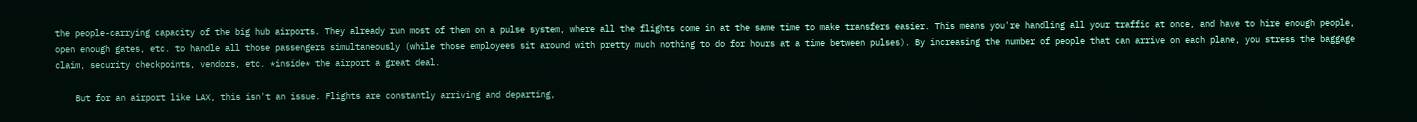the people-carrying capacity of the big hub airports. They already run most of them on a pulse system, where all the flights come in at the same time to make transfers easier. This means you're handling all your traffic at once, and have to hire enough people, open enough gates, etc. to handle all those passengers simultaneously (while those employees sit around with pretty much nothing to do for hours at a time between pulses). By increasing the number of people that can arrive on each plane, you stress the baggage claim, security checkpoints, vendors, etc. *inside* the airport a great deal.

    But for an airport like LAX, this isn't an issue. Flights are constantly arriving and departing,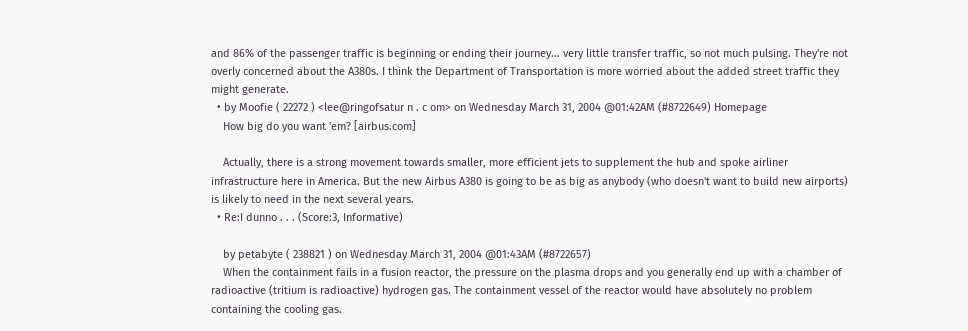and 86% of the passenger traffic is beginning or ending their journey... very little transfer traffic, so not much pulsing. They're not overly concerned about the A380s. I think the Department of Transportation is more worried about the added street traffic they might generate.
  • by Moofie ( 22272 ) <lee@ringofsatur n . c om> on Wednesday March 31, 2004 @01:42AM (#8722649) Homepage
    How big do you want 'em? [airbus.com]

    Actually, there is a strong movement towards smaller, more efficient jets to supplement the hub and spoke airliner infrastructure here in America. But the new Airbus A380 is going to be as big as anybody (who doesn't want to build new airports) is likely to need in the next several years.
  • Re:I dunno . . . (Score:3, Informative)

    by petabyte ( 238821 ) on Wednesday March 31, 2004 @01:43AM (#8722657)
    When the containment fails in a fusion reactor, the pressure on the plasma drops and you generally end up with a chamber of radioactive (tritium is radioactive) hydrogen gas. The containment vessel of the reactor would have absolutely no problem containing the cooling gas.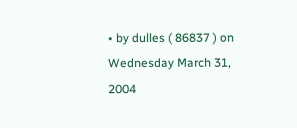• by dulles ( 86837 ) on Wednesday March 31, 2004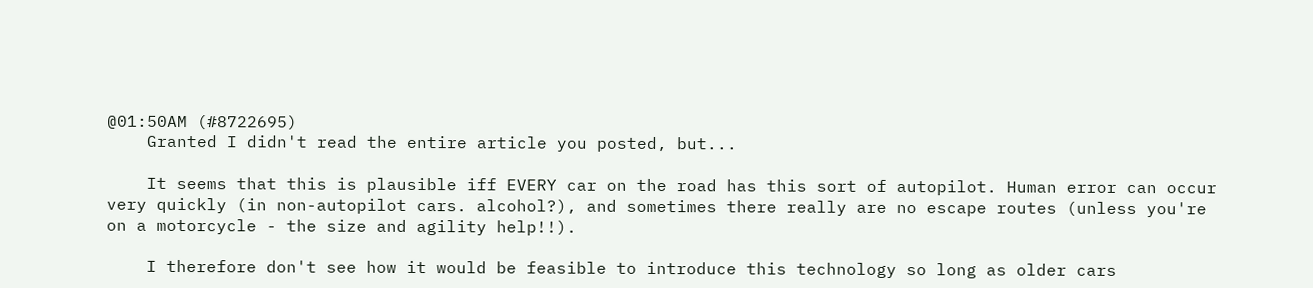@01:50AM (#8722695)
    Granted I didn't read the entire article you posted, but...

    It seems that this is plausible iff EVERY car on the road has this sort of autopilot. Human error can occur very quickly (in non-autopilot cars. alcohol?), and sometimes there really are no escape routes (unless you're on a motorcycle - the size and agility help!!).

    I therefore don't see how it would be feasible to introduce this technology so long as older cars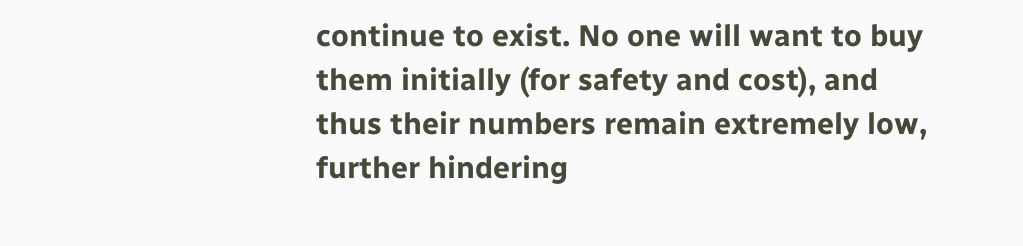continue to exist. No one will want to buy them initially (for safety and cost), and thus their numbers remain extremely low, further hindering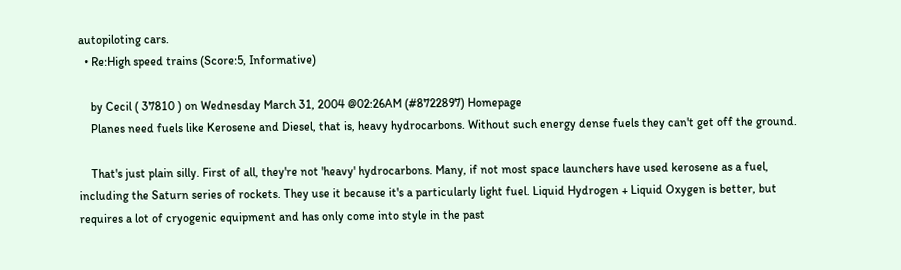autopiloting cars.
  • Re:High speed trains (Score:5, Informative)

    by Cecil ( 37810 ) on Wednesday March 31, 2004 @02:26AM (#8722897) Homepage
    Planes need fuels like Kerosene and Diesel, that is, heavy hydrocarbons. Without such energy dense fuels they can't get off the ground.

    That's just plain silly. First of all, they're not 'heavy' hydrocarbons. Many, if not most space launchers have used kerosene as a fuel, including the Saturn series of rockets. They use it because it's a particularly light fuel. Liquid Hydrogen + Liquid Oxygen is better, but requires a lot of cryogenic equipment and has only come into style in the past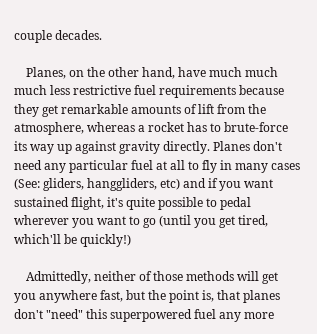couple decades.

    Planes, on the other hand, have much much much less restrictive fuel requirements because they get remarkable amounts of lift from the atmosphere, whereas a rocket has to brute-force its way up against gravity directly. Planes don't need any particular fuel at all to fly in many cases (See: gliders, hanggliders, etc) and if you want sustained flight, it's quite possible to pedal wherever you want to go (until you get tired, which'll be quickly!)

    Admittedly, neither of those methods will get you anywhere fast, but the point is, that planes don't "need" this superpowered fuel any more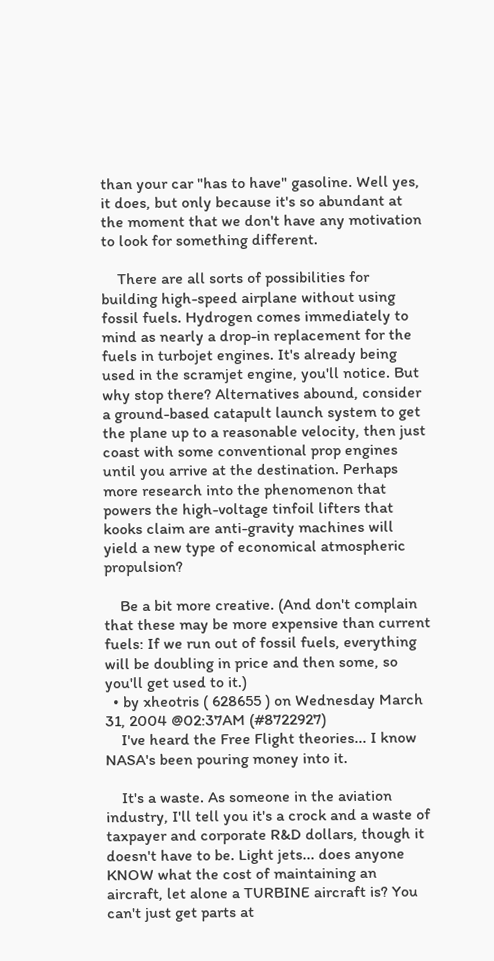than your car "has to have" gasoline. Well yes, it does, but only because it's so abundant at the moment that we don't have any motivation to look for something different.

    There are all sorts of possibilities for building high-speed airplane without using fossil fuels. Hydrogen comes immediately to mind as nearly a drop-in replacement for the fuels in turbojet engines. It's already being used in the scramjet engine, you'll notice. But why stop there? Alternatives abound, consider a ground-based catapult launch system to get the plane up to a reasonable velocity, then just coast with some conventional prop engines until you arrive at the destination. Perhaps more research into the phenomenon that powers the high-voltage tinfoil lifters that kooks claim are anti-gravity machines will yield a new type of economical atmospheric propulsion?

    Be a bit more creative. (And don't complain that these may be more expensive than current fuels: If we run out of fossil fuels, everything will be doubling in price and then some, so you'll get used to it.)
  • by xheotris ( 628655 ) on Wednesday March 31, 2004 @02:37AM (#8722927)
    I've heard the Free Flight theories... I know NASA's been pouring money into it.

    It's a waste. As someone in the aviation industry, I'll tell you it's a crock and a waste of taxpayer and corporate R&D dollars, though it doesn't have to be. Light jets... does anyone KNOW what the cost of maintaining an aircraft, let alone a TURBINE aircraft is? You can't just get parts at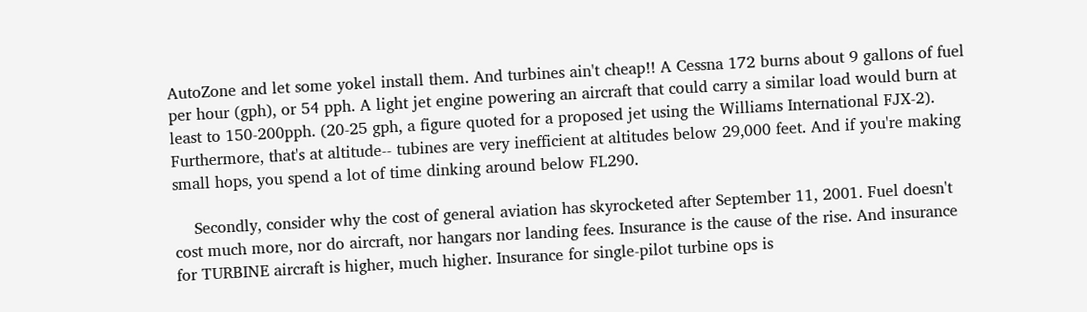AutoZone and let some yokel install them. And turbines ain't cheap!! A Cessna 172 burns about 9 gallons of fuel per hour (gph), or 54 pph. A light jet engine powering an aircraft that could carry a similar load would burn at least to 150-200pph. (20-25 gph, a figure quoted for a proposed jet using the Williams International FJX-2). Furthermore, that's at altitude-- tubines are very inefficient at altitudes below 29,000 feet. And if you're making small hops, you spend a lot of time dinking around below FL290.

    Secondly, consider why the cost of general aviation has skyrocketed after September 11, 2001. Fuel doesn't cost much more, nor do aircraft, nor hangars nor landing fees. Insurance is the cause of the rise. And insurance for TURBINE aircraft is higher, much higher. Insurance for single-pilot turbine ops is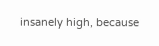insanely high, because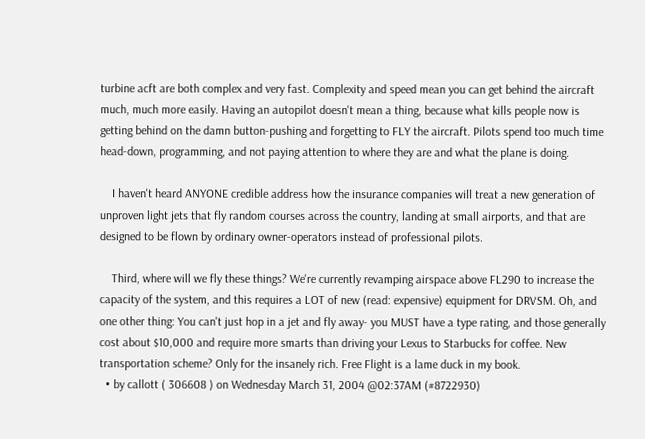turbine acft are both complex and very fast. Complexity and speed mean you can get behind the aircraft much, much more easily. Having an autopilot doesn't mean a thing, because what kills people now is getting behind on the damn button-pushing and forgetting to FLY the aircraft. Pilots spend too much time head-down, programming, and not paying attention to where they are and what the plane is doing.

    I haven't heard ANYONE credible address how the insurance companies will treat a new generation of unproven light jets that fly random courses across the country, landing at small airports, and that are designed to be flown by ordinary owner-operators instead of professional pilots.

    Third, where will we fly these things? We're currently revamping airspace above FL290 to increase the capacity of the system, and this requires a LOT of new (read: expensive) equipment for DRVSM. Oh, and one other thing: You can't just hop in a jet and fly away- you MUST have a type rating, and those generally cost about $10,000 and require more smarts than driving your Lexus to Starbucks for coffee. New transportation scheme? Only for the insanely rich. Free Flight is a lame duck in my book.
  • by callott ( 306608 ) on Wednesday March 31, 2004 @02:37AM (#8722930)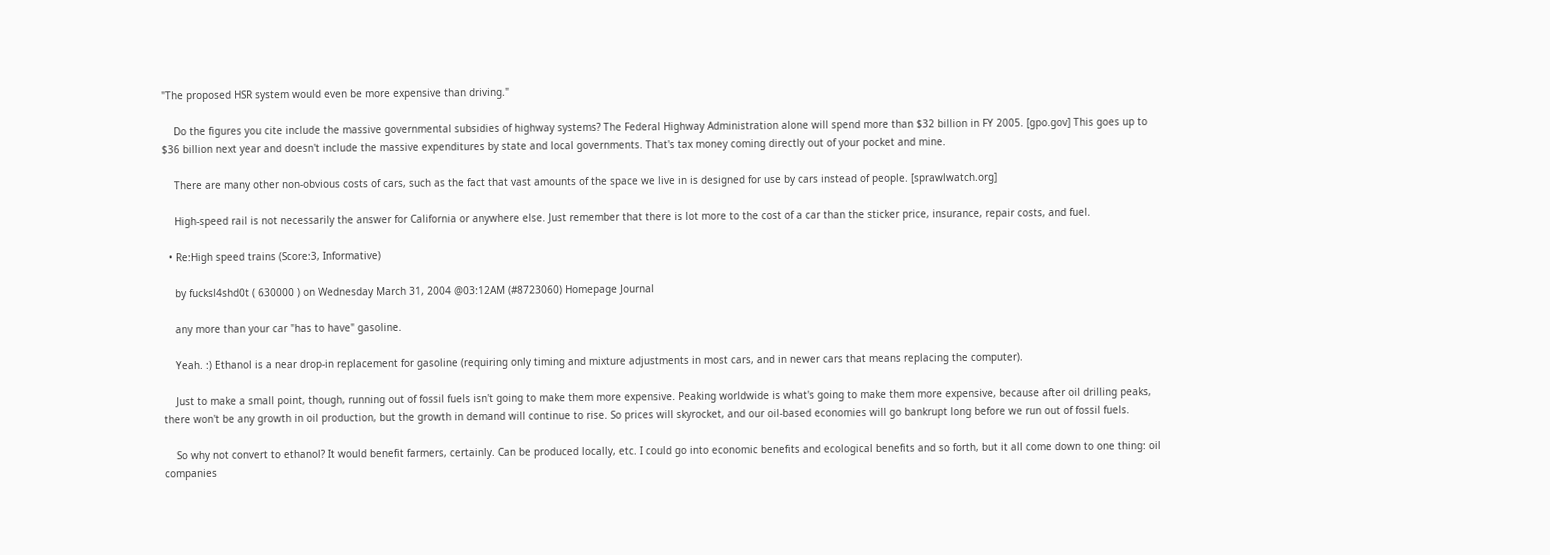"The proposed HSR system would even be more expensive than driving."

    Do the figures you cite include the massive governmental subsidies of highway systems? The Federal Highway Administration alone will spend more than $32 billion in FY 2005. [gpo.gov] This goes up to $36 billion next year and doesn't include the massive expenditures by state and local governments. That's tax money coming directly out of your pocket and mine.

    There are many other non-obvious costs of cars, such as the fact that vast amounts of the space we live in is designed for use by cars instead of people. [sprawlwatch.org]

    High-speed rail is not necessarily the answer for California or anywhere else. Just remember that there is lot more to the cost of a car than the sticker price, insurance, repair costs, and fuel.

  • Re:High speed trains (Score:3, Informative)

    by fucksl4shd0t ( 630000 ) on Wednesday March 31, 2004 @03:12AM (#8723060) Homepage Journal

    any more than your car "has to have" gasoline.

    Yeah. :) Ethanol is a near drop-in replacement for gasoline (requiring only timing and mixture adjustments in most cars, and in newer cars that means replacing the computer).

    Just to make a small point, though, running out of fossil fuels isn't going to make them more expensive. Peaking worldwide is what's going to make them more expensive, because after oil drilling peaks, there won't be any growth in oil production, but the growth in demand will continue to rise. So prices will skyrocket, and our oil-based economies will go bankrupt long before we run out of fossil fuels.

    So why not convert to ethanol? It would benefit farmers, certainly. Can be produced locally, etc. I could go into economic benefits and ecological benefits and so forth, but it all come down to one thing: oil companies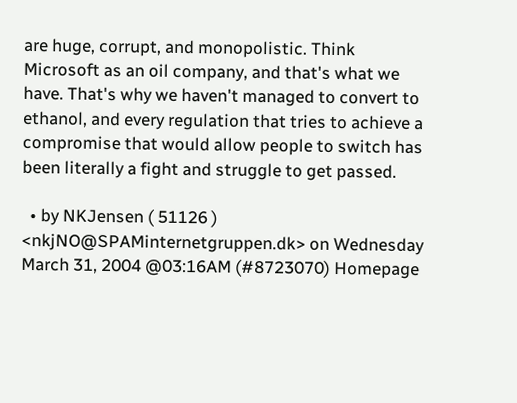are huge, corrupt, and monopolistic. Think Microsoft as an oil company, and that's what we have. That's why we haven't managed to convert to ethanol, and every regulation that tries to achieve a compromise that would allow people to switch has been literally a fight and struggle to get passed.

  • by NKJensen ( 51126 ) <nkjNO@SPAMinternetgruppen.dk> on Wednesday March 31, 2004 @03:16AM (#8723070) Homepage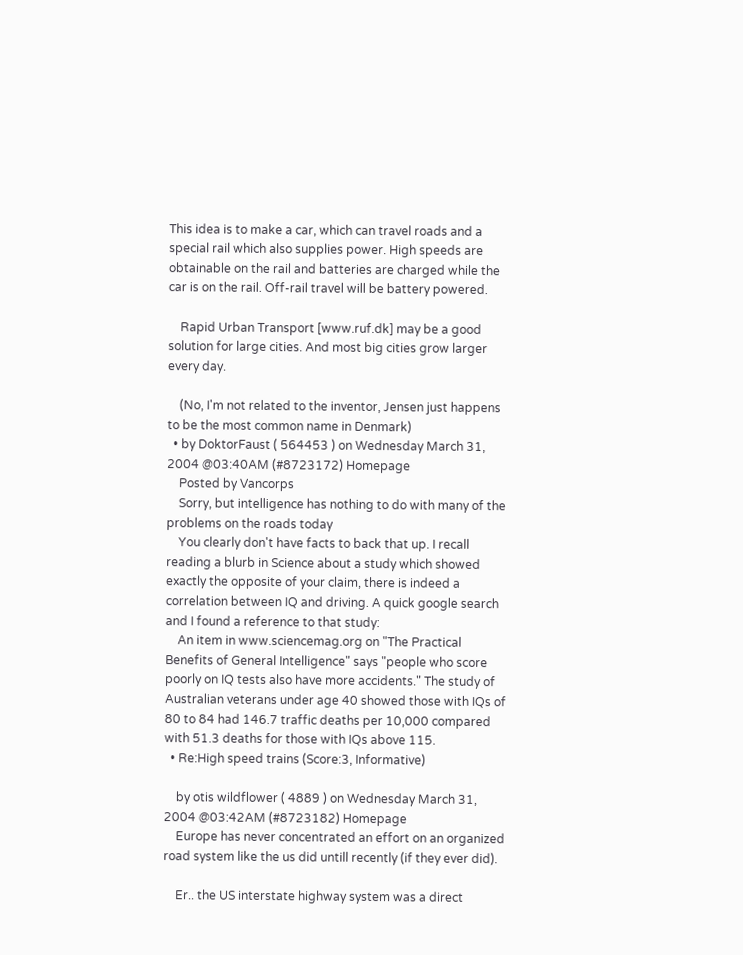This idea is to make a car, which can travel roads and a special rail which also supplies power. High speeds are obtainable on the rail and batteries are charged while the car is on the rail. Off-rail travel will be battery powered.

    Rapid Urban Transport [www.ruf.dk] may be a good solution for large cities. And most big cities grow larger every day.

    (No, I'm not related to the inventor, Jensen just happens to be the most common name in Denmark)
  • by DoktorFaust ( 564453 ) on Wednesday March 31, 2004 @03:40AM (#8723172) Homepage
    Posted by Vancorps
    Sorry, but intelligence has nothing to do with many of the problems on the roads today
    You clearly don't have facts to back that up. I recall reading a blurb in Science about a study which showed exactly the opposite of your claim, there is indeed a correlation between IQ and driving. A quick google search and I found a reference to that study:
    An item in www.sciencemag.org on "The Practical Benefits of General Intelligence" says "people who score poorly on IQ tests also have more accidents." The study of Australian veterans under age 40 showed those with IQs of 80 to 84 had 146.7 traffic deaths per 10,000 compared with 51.3 deaths for those with IQs above 115.
  • Re:High speed trains (Score:3, Informative)

    by otis wildflower ( 4889 ) on Wednesday March 31, 2004 @03:42AM (#8723182) Homepage
    Europe has never concentrated an effort on an organized road system like the us did untill recently (if they ever did).

    Er.. the US interstate highway system was a direct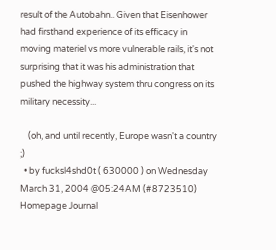result of the Autobahn.. Given that Eisenhower had firsthand experience of its efficacy in moving materiel vs more vulnerable rails, it's not surprising that it was his administration that pushed the highway system thru congress on its military necessity...

    (oh, and until recently, Europe wasn't a country ;)
  • by fucksl4shd0t ( 630000 ) on Wednesday March 31, 2004 @05:24AM (#8723510) Homepage Journal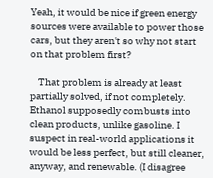Yeah, it would be nice if green energy sources were available to power those cars, but they aren't so why not start on that problem first?

    That problem is already at least partially solved, if not completely. Ethanol supposedly combusts into clean products, unlike gasoline. I suspect in real-world applications it would be less perfect, but still cleaner, anyway, and renewable. (I disagree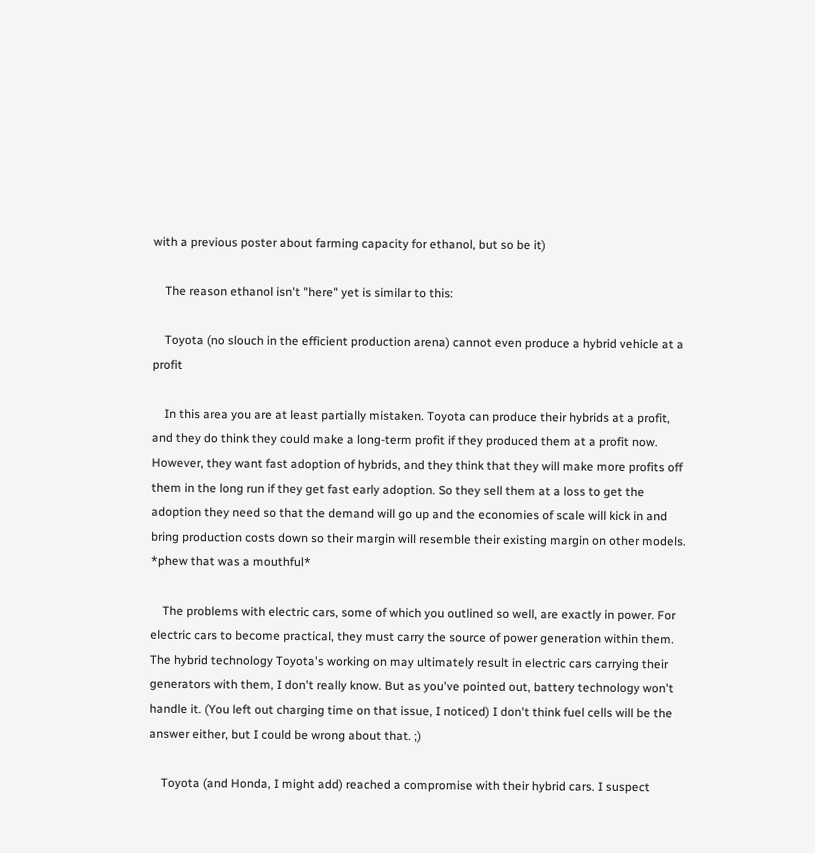with a previous poster about farming capacity for ethanol, but so be it)

    The reason ethanol isn't "here" yet is similar to this:

    Toyota (no slouch in the efficient production arena) cannot even produce a hybrid vehicle at a profit

    In this area you are at least partially mistaken. Toyota can produce their hybrids at a profit, and they do think they could make a long-term profit if they produced them at a profit now. However, they want fast adoption of hybrids, and they think that they will make more profits off them in the long run if they get fast early adoption. So they sell them at a loss to get the adoption they need so that the demand will go up and the economies of scale will kick in and bring production costs down so their margin will resemble their existing margin on other models. *phew that was a mouthful*

    The problems with electric cars, some of which you outlined so well, are exactly in power. For electric cars to become practical, they must carry the source of power generation within them. The hybrid technology Toyota's working on may ultimately result in electric cars carrying their generators with them, I don't really know. But as you've pointed out, battery technology won't handle it. (You left out charging time on that issue, I noticed) I don't think fuel cells will be the answer either, but I could be wrong about that. ;)

    Toyota (and Honda, I might add) reached a compromise with their hybrid cars. I suspect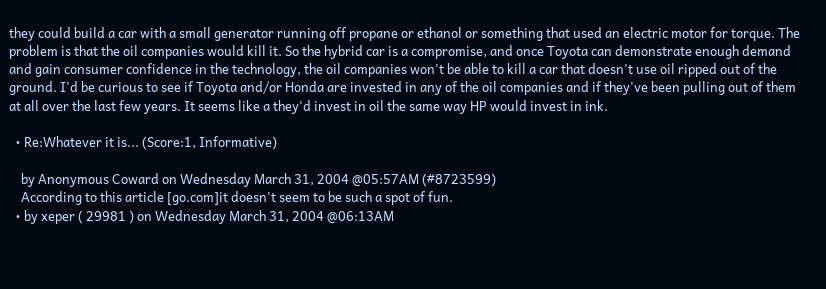they could build a car with a small generator running off propane or ethanol or something that used an electric motor for torque. The problem is that the oil companies would kill it. So the hybrid car is a compromise, and once Toyota can demonstrate enough demand and gain consumer confidence in the technology, the oil companies won't be able to kill a car that doesn't use oil ripped out of the ground. I'd be curious to see if Toyota and/or Honda are invested in any of the oil companies and if they've been pulling out of them at all over the last few years. It seems like a they'd invest in oil the same way HP would invest in ink.

  • Re:Whatever it is... (Score:1, Informative)

    by Anonymous Coward on Wednesday March 31, 2004 @05:57AM (#8723599)
    According to this article [go.com]it doesn't seem to be such a spot of fun.
  • by xeper ( 29981 ) on Wednesday March 31, 2004 @06:13AM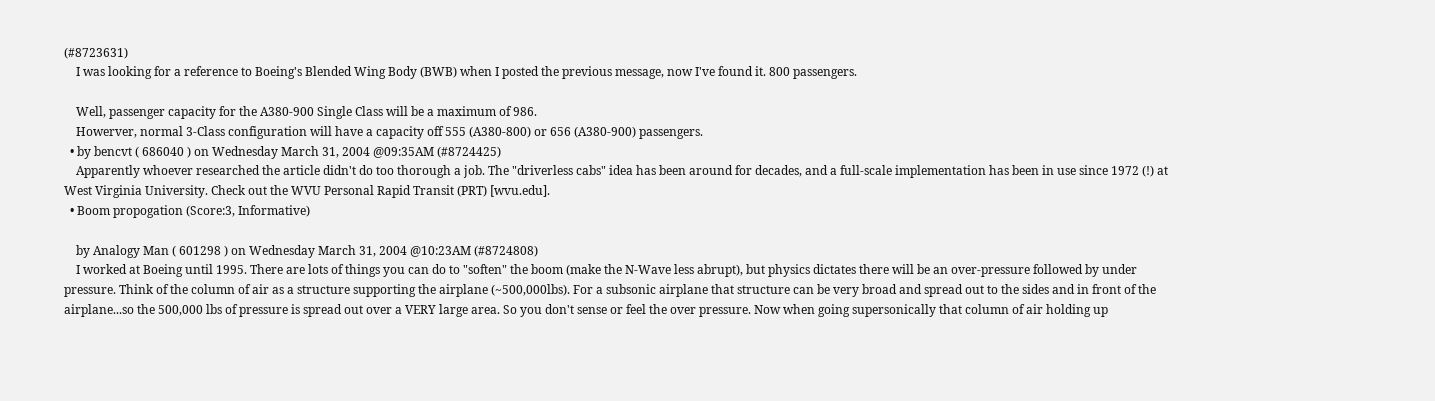(#8723631)
    I was looking for a reference to Boeing's Blended Wing Body (BWB) when I posted the previous message, now I've found it. 800 passengers.

    Well, passenger capacity for the A380-900 Single Class will be a maximum of 986.
    Howerver, normal 3-Class configuration will have a capacity off 555 (A380-800) or 656 (A380-900) passengers.
  • by bencvt ( 686040 ) on Wednesday March 31, 2004 @09:35AM (#8724425)
    Apparently whoever researched the article didn't do too thorough a job. The "driverless cabs" idea has been around for decades, and a full-scale implementation has been in use since 1972 (!) at West Virginia University. Check out the WVU Personal Rapid Transit (PRT) [wvu.edu].
  • Boom propogation (Score:3, Informative)

    by Analogy Man ( 601298 ) on Wednesday March 31, 2004 @10:23AM (#8724808)
    I worked at Boeing until 1995. There are lots of things you can do to "soften" the boom (make the N-Wave less abrupt), but physics dictates there will be an over-pressure followed by under pressure. Think of the column of air as a structure supporting the airplane (~500,000lbs). For a subsonic airplane that structure can be very broad and spread out to the sides and in front of the airplane...so the 500,000 lbs of pressure is spread out over a VERY large area. So you don't sense or feel the over pressure. Now when going supersonically that column of air holding up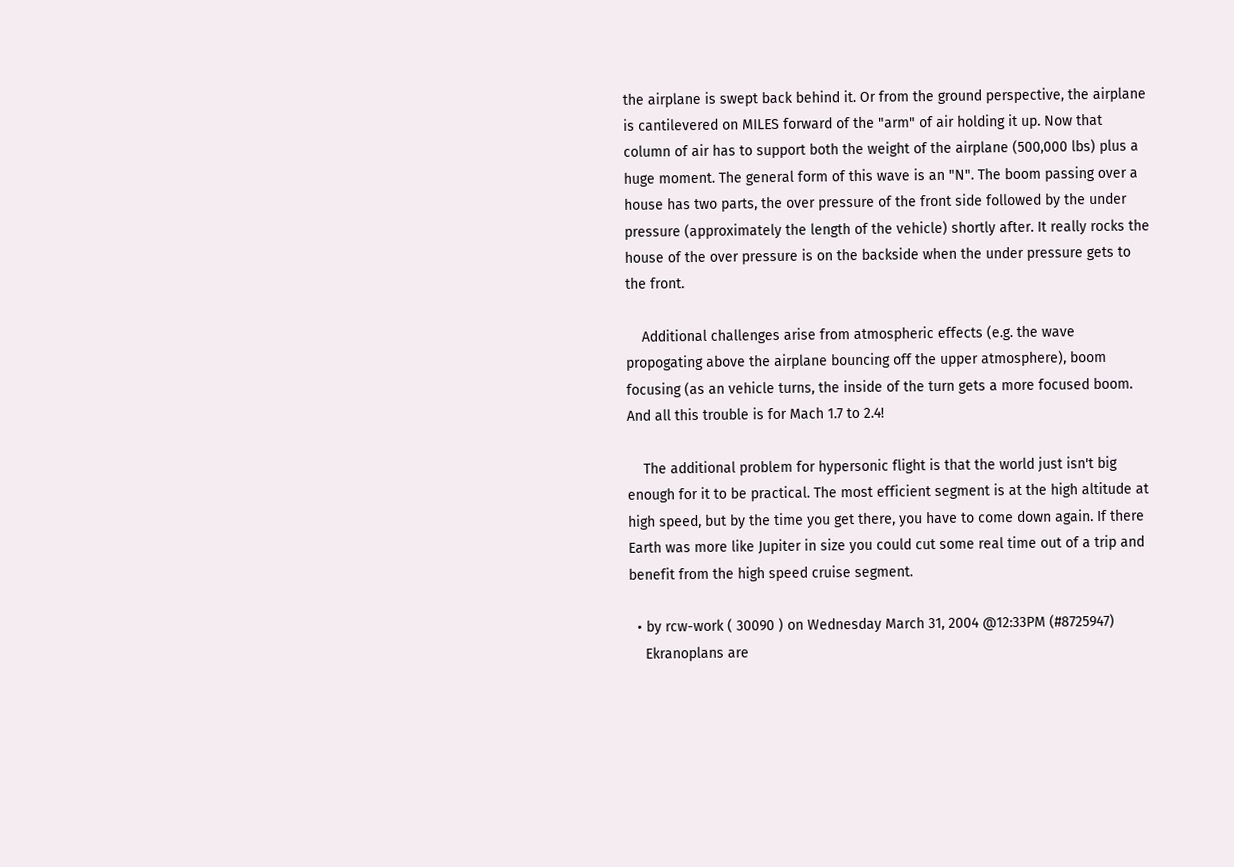the airplane is swept back behind it. Or from the ground perspective, the airplane is cantilevered on MILES forward of the "arm" of air holding it up. Now that column of air has to support both the weight of the airplane (500,000 lbs) plus a huge moment. The general form of this wave is an "N". The boom passing over a house has two parts, the over pressure of the front side followed by the under pressure (approximately the length of the vehicle) shortly after. It really rocks the house of the over pressure is on the backside when the under pressure gets to the front.

    Additional challenges arise from atmospheric effects (e.g. the wave propogating above the airplane bouncing off the upper atmosphere), boom focusing (as an vehicle turns, the inside of the turn gets a more focused boom. And all this trouble is for Mach 1.7 to 2.4!

    The additional problem for hypersonic flight is that the world just isn't big enough for it to be practical. The most efficient segment is at the high altitude at high speed, but by the time you get there, you have to come down again. If there Earth was more like Jupiter in size you could cut some real time out of a trip and benefit from the high speed cruise segment.

  • by rcw-work ( 30090 ) on Wednesday March 31, 2004 @12:33PM (#8725947)
    Ekranoplans are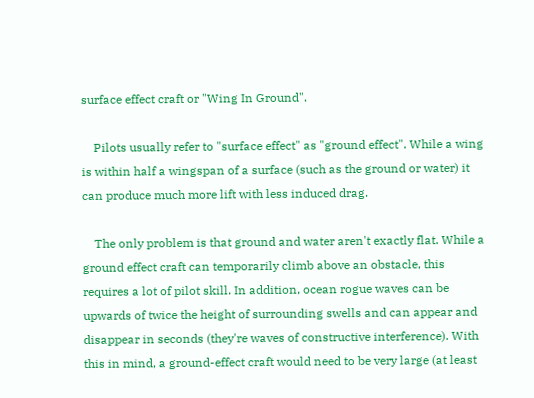surface effect craft or "Wing In Ground".

    Pilots usually refer to "surface effect" as "ground effect". While a wing is within half a wingspan of a surface (such as the ground or water) it can produce much more lift with less induced drag.

    The only problem is that ground and water aren't exactly flat. While a ground effect craft can temporarily climb above an obstacle, this requires a lot of pilot skill. In addition, ocean rogue waves can be upwards of twice the height of surrounding swells and can appear and disappear in seconds (they're waves of constructive interference). With this in mind, a ground-effect craft would need to be very large (at least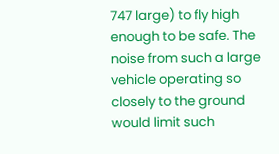747 large) to fly high enough to be safe. The noise from such a large vehicle operating so closely to the ground would limit such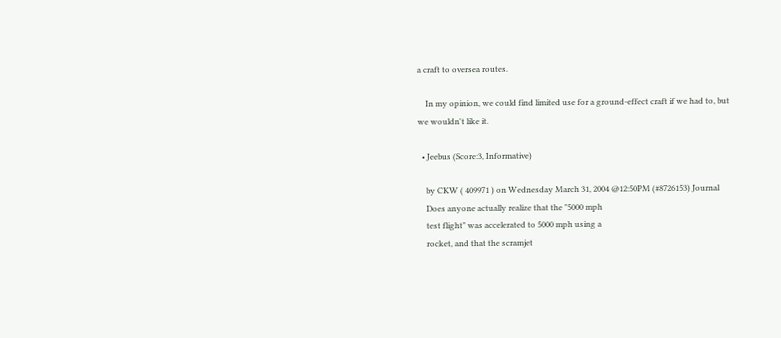a craft to oversea routes.

    In my opinion, we could find limited use for a ground-effect craft if we had to, but we wouldn't like it.

  • Jeebus (Score:3, Informative)

    by CKW ( 409971 ) on Wednesday March 31, 2004 @12:50PM (#8726153) Journal
    Does anyone actually realize that the "5000 mph
    test flight" was accelerated to 5000 mph using a
    rocket, and that the scramjet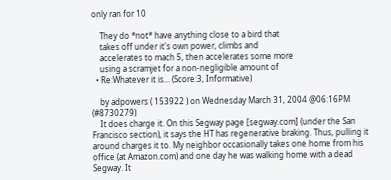only ran for 10

    They do *not* have anything close to a bird that
    takes off under it's own power, climbs and
    accelerates to mach 5, then accelerates some more
    using a scramjet for a non-negligible amount of
  • Re:Whatever it is... (Score:3, Informative)

    by adpowers ( 153922 ) on Wednesday March 31, 2004 @06:16PM (#8730279)
    It does charge it. On this Segway page [segway.com] (under the San Francisco section), it says the HT has regenerative braking. Thus, pulling it around charges it to. My neighbor occasionally takes one home from his office (at Amazon.com) and one day he was walking home with a dead Segway. It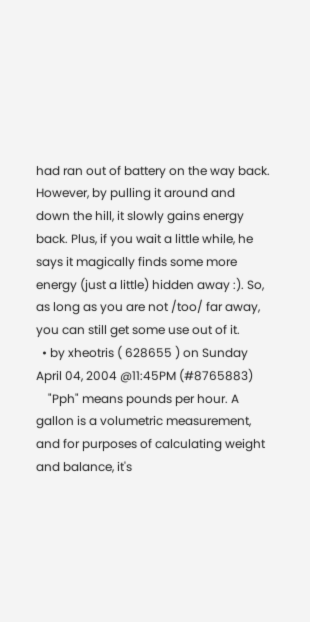had ran out of battery on the way back. However, by pulling it around and down the hill, it slowly gains energy back. Plus, if you wait a little while, he says it magically finds some more energy (just a little) hidden away :). So, as long as you are not /too/ far away, you can still get some use out of it.
  • by xheotris ( 628655 ) on Sunday April 04, 2004 @11:45PM (#8765883)
    "Pph" means pounds per hour. A gallon is a volumetric measurement, and for purposes of calculating weight and balance, it's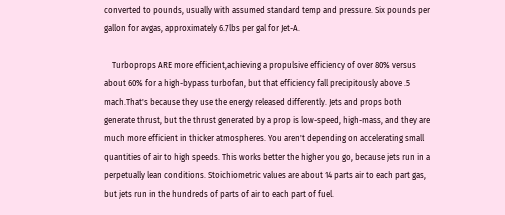converted to pounds, usually with assumed standard temp and pressure. Six pounds per gallon for avgas, approximately 6.7lbs per gal for Jet-A.

    Turboprops ARE more efficient,achieving a propulsive efficiency of over 80% versus about 60% for a high-bypass turbofan, but that efficiency fall precipitously above .5 mach.That's because they use the energy released differently. Jets and props both generate thrust, but the thrust generated by a prop is low-speed, high-mass, and they are much more efficient in thicker atmospheres. You aren't depending on accelerating small quantities of air to high speeds. This works better the higher you go, because jets run in a perpetually lean conditions. Stoichiometric values are about 14 parts air to each part gas, but jets run in the hundreds of parts of air to each part of fuel.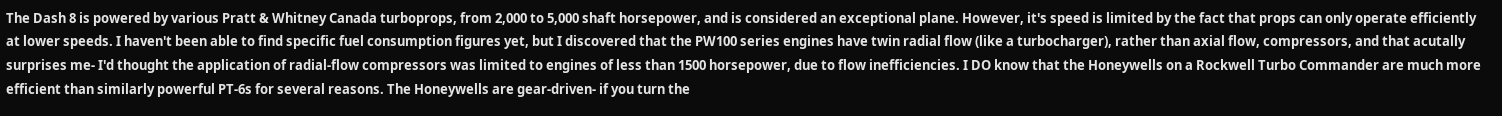The Dash 8 is powered by various Pratt & Whitney Canada turboprops, from 2,000 to 5,000 shaft horsepower, and is considered an exceptional plane. However, it's speed is limited by the fact that props can only operate efficiently at lower speeds. I haven't been able to find specific fuel consumption figures yet, but I discovered that the PW100 series engines have twin radial flow (like a turbocharger), rather than axial flow, compressors, and that acutally surprises me- I'd thought the application of radial-flow compressors was limited to engines of less than 1500 horsepower, due to flow inefficiencies. I DO know that the Honeywells on a Rockwell Turbo Commander are much more efficient than similarly powerful PT-6s for several reasons. The Honeywells are gear-driven- if you turn the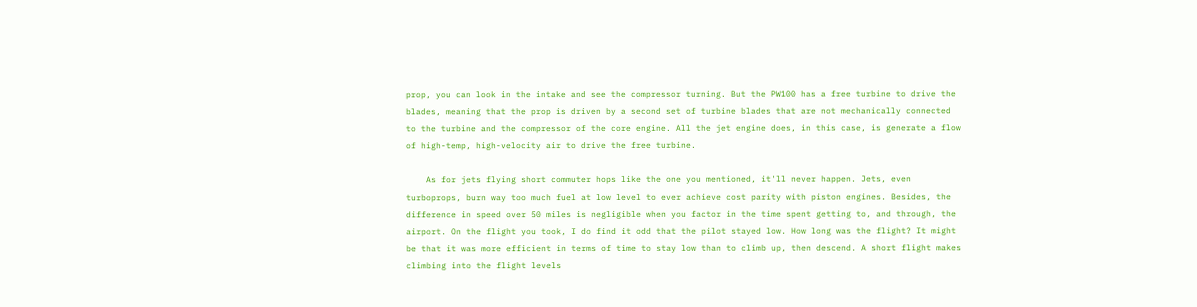prop, you can look in the intake and see the compressor turning. But the PW100 has a free turbine to drive the blades, meaning that the prop is driven by a second set of turbine blades that are not mechanically connected to the turbine and the compressor of the core engine. All the jet engine does, in this case, is generate a flow of high-temp, high-velocity air to drive the free turbine.

    As for jets flying short commuter hops like the one you mentioned, it'll never happen. Jets, even turboprops, burn way too much fuel at low level to ever achieve cost parity with piston engines. Besides, the difference in speed over 50 miles is negligible when you factor in the time spent getting to, and through, the airport. On the flight you took, I do find it odd that the pilot stayed low. How long was the flight? It might be that it was more efficient in terms of time to stay low than to climb up, then descend. A short flight makes climbing into the flight levels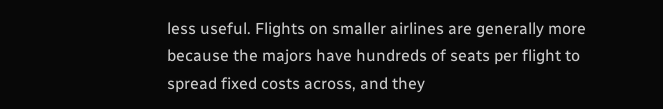less useful. Flights on smaller airlines are generally more because the majors have hundreds of seats per flight to spread fixed costs across, and they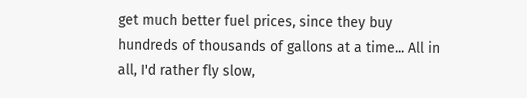get much better fuel prices, since they buy hundreds of thousands of gallons at a time... All in all, I'd rather fly slow,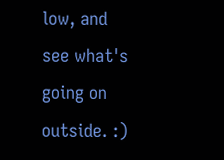low, and see what's going on outside. :)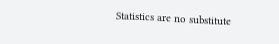Statistics are no substitute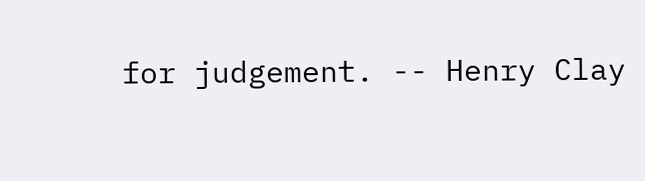for judgement. -- Henry Clay